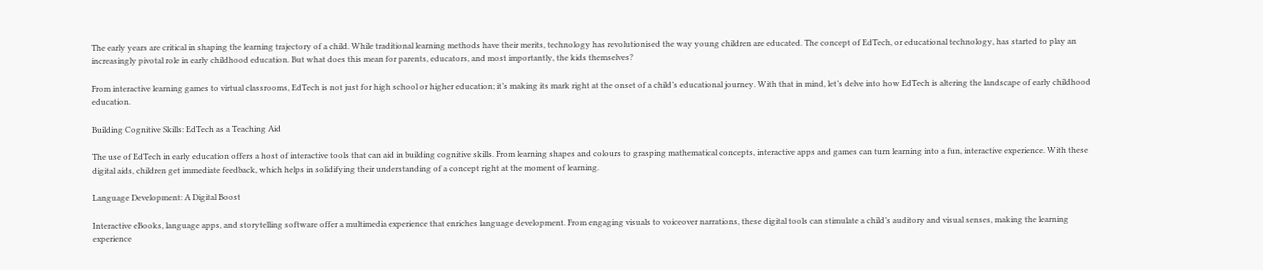The early years are critical in shaping the learning trajectory of a child. While traditional learning methods have their merits, technology has revolutionised the way young children are educated. The concept of EdTech, or educational technology, has started to play an increasingly pivotal role in early childhood education. But what does this mean for parents, educators, and most importantly, the kids themselves?

From interactive learning games to virtual classrooms, EdTech is not just for high school or higher education; it’s making its mark right at the onset of a child’s educational journey. With that in mind, let’s delve into how EdTech is altering the landscape of early childhood education.

Building Cognitive Skills: EdTech as a Teaching Aid

The use of EdTech in early education offers a host of interactive tools that can aid in building cognitive skills. From learning shapes and colours to grasping mathematical concepts, interactive apps and games can turn learning into a fun, interactive experience. With these digital aids, children get immediate feedback, which helps in solidifying their understanding of a concept right at the moment of learning.

Language Development: A Digital Boost

Interactive eBooks, language apps, and storytelling software offer a multimedia experience that enriches language development. From engaging visuals to voiceover narrations, these digital tools can stimulate a child’s auditory and visual senses, making the learning experience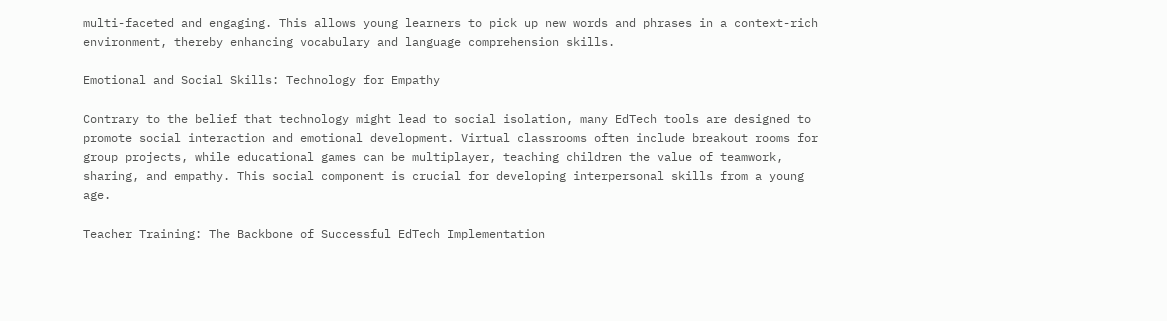multi-faceted and engaging. This allows young learners to pick up new words and phrases in a context-rich environment, thereby enhancing vocabulary and language comprehension skills.

Emotional and Social Skills: Technology for Empathy

Contrary to the belief that technology might lead to social isolation, many EdTech tools are designed to promote social interaction and emotional development. Virtual classrooms often include breakout rooms for group projects, while educational games can be multiplayer, teaching children the value of teamwork, sharing, and empathy. This social component is crucial for developing interpersonal skills from a young age.

Teacher Training: The Backbone of Successful EdTech Implementation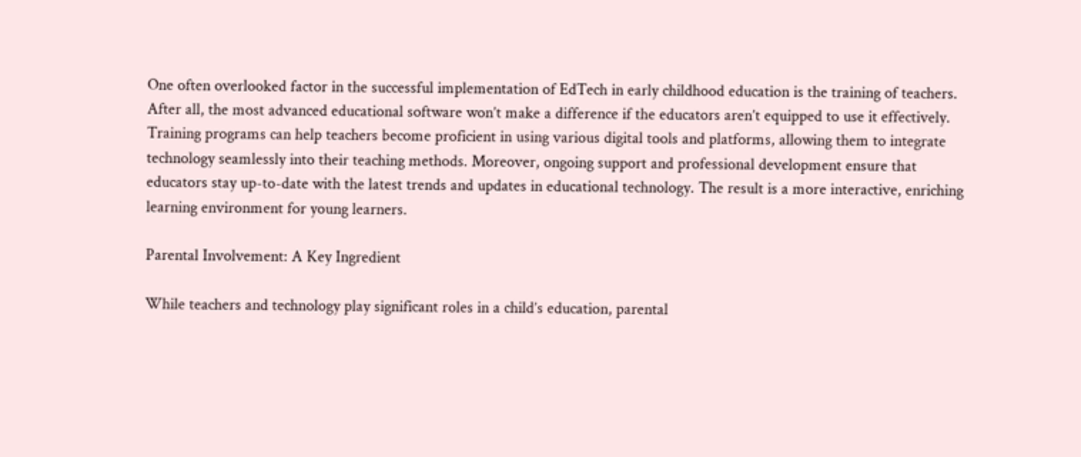One often overlooked factor in the successful implementation of EdTech in early childhood education is the training of teachers. After all, the most advanced educational software won’t make a difference if the educators aren’t equipped to use it effectively. Training programs can help teachers become proficient in using various digital tools and platforms, allowing them to integrate technology seamlessly into their teaching methods. Moreover, ongoing support and professional development ensure that educators stay up-to-date with the latest trends and updates in educational technology. The result is a more interactive, enriching learning environment for young learners.

Parental Involvement: A Key Ingredient

While teachers and technology play significant roles in a child’s education, parental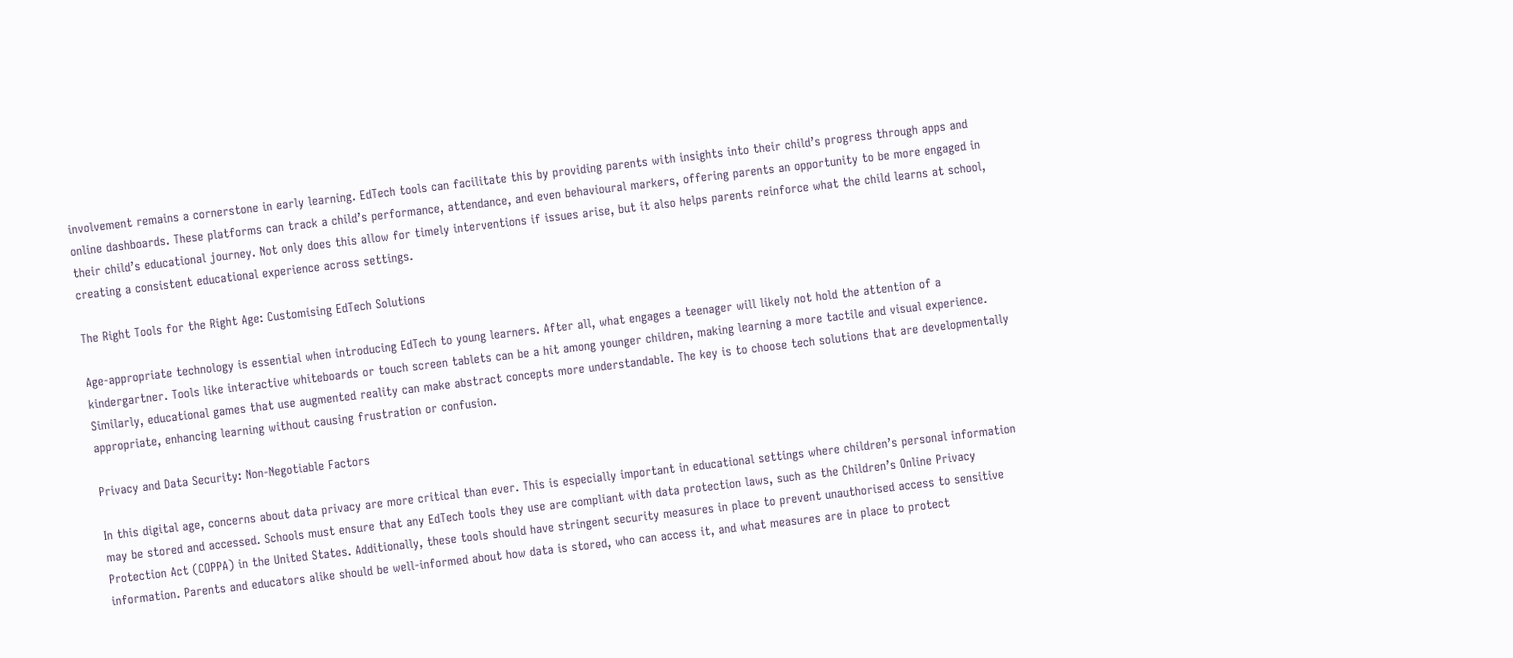involvement remains a cornerstone in early learning. EdTech tools can facilitate this by providing parents with insights into their child’s progress through apps and online dashboards. These platforms can track a child’s performance, attendance, and even behavioural markers, offering parents an opportunity to be more engaged in their child’s educational journey. Not only does this allow for timely interventions if issues arise, but it also helps parents reinforce what the child learns at school, creating a consistent educational experience across settings.

The Right Tools for the Right Age: Customising EdTech Solutions

Age-appropriate technology is essential when introducing EdTech to young learners. After all, what engages a teenager will likely not hold the attention of a kindergartner. Tools like interactive whiteboards or touch screen tablets can be a hit among younger children, making learning a more tactile and visual experience. Similarly, educational games that use augmented reality can make abstract concepts more understandable. The key is to choose tech solutions that are developmentally appropriate, enhancing learning without causing frustration or confusion.

Privacy and Data Security: Non-Negotiable Factors

In this digital age, concerns about data privacy are more critical than ever. This is especially important in educational settings where children’s personal information may be stored and accessed. Schools must ensure that any EdTech tools they use are compliant with data protection laws, such as the Children’s Online Privacy Protection Act (COPPA) in the United States. Additionally, these tools should have stringent security measures in place to prevent unauthorised access to sensitive information. Parents and educators alike should be well-informed about how data is stored, who can access it, and what measures are in place to protect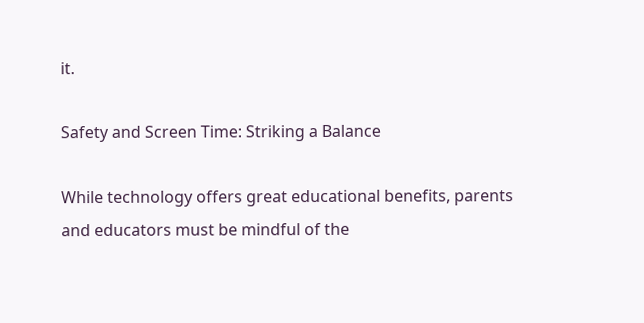it.

Safety and Screen Time: Striking a Balance

While technology offers great educational benefits, parents and educators must be mindful of the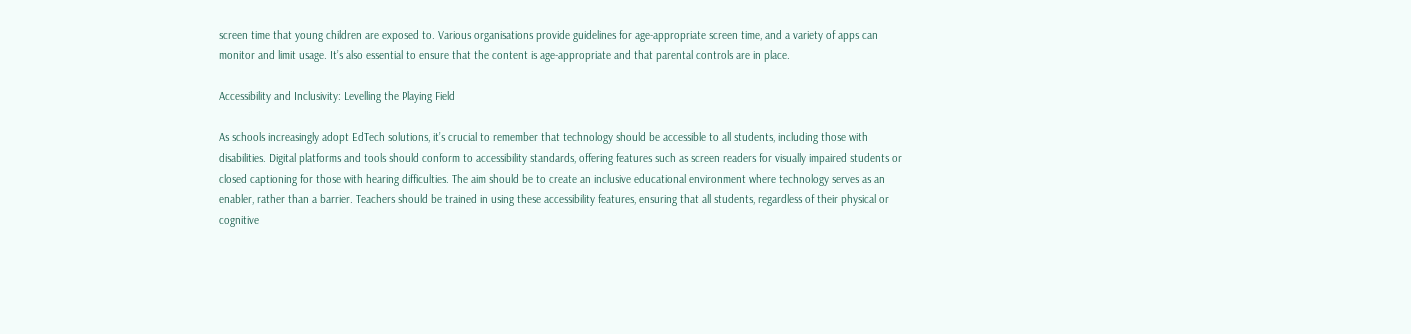screen time that young children are exposed to. Various organisations provide guidelines for age-appropriate screen time, and a variety of apps can monitor and limit usage. It’s also essential to ensure that the content is age-appropriate and that parental controls are in place.

Accessibility and Inclusivity: Levelling the Playing Field

As schools increasingly adopt EdTech solutions, it’s crucial to remember that technology should be accessible to all students, including those with disabilities. Digital platforms and tools should conform to accessibility standards, offering features such as screen readers for visually impaired students or closed captioning for those with hearing difficulties. The aim should be to create an inclusive educational environment where technology serves as an enabler, rather than a barrier. Teachers should be trained in using these accessibility features, ensuring that all students, regardless of their physical or cognitive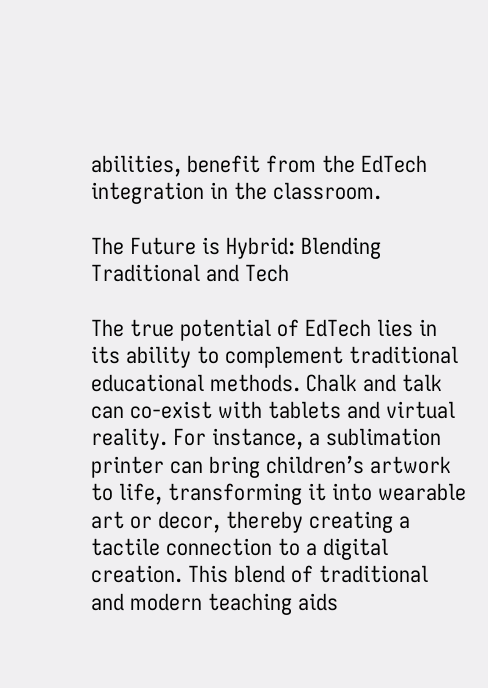abilities, benefit from the EdTech integration in the classroom.

The Future is Hybrid: Blending Traditional and Tech

The true potential of EdTech lies in its ability to complement traditional educational methods. Chalk and talk can co-exist with tablets and virtual reality. For instance, a sublimation printer can bring children’s artwork to life, transforming it into wearable art or decor, thereby creating a tactile connection to a digital creation. This blend of traditional and modern teaching aids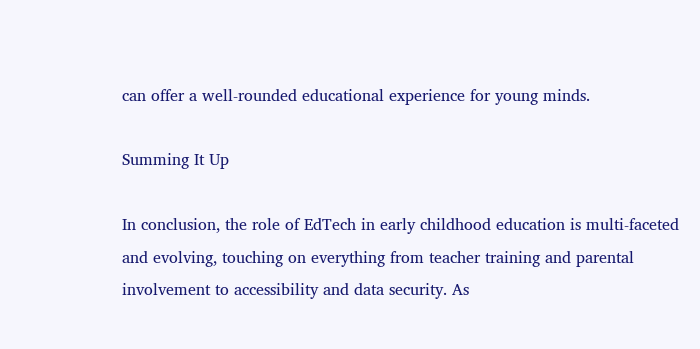can offer a well-rounded educational experience for young minds.

Summing It Up

In conclusion, the role of EdTech in early childhood education is multi-faceted and evolving, touching on everything from teacher training and parental involvement to accessibility and data security. As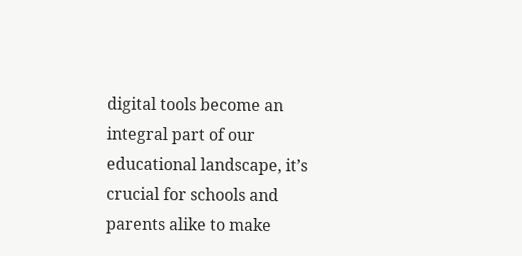digital tools become an integral part of our educational landscape, it’s crucial for schools and parents alike to make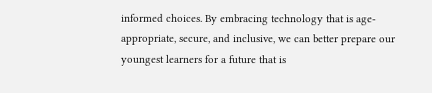informed choices. By embracing technology that is age-appropriate, secure, and inclusive, we can better prepare our youngest learners for a future that is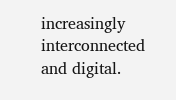increasingly interconnected and digital.